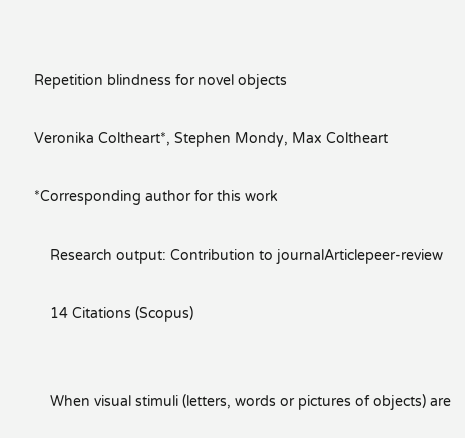Repetition blindness for novel objects

Veronika Coltheart*, Stephen Mondy, Max Coltheart

*Corresponding author for this work

    Research output: Contribution to journalArticlepeer-review

    14 Citations (Scopus)


    When visual stimuli (letters, words or pictures of objects) are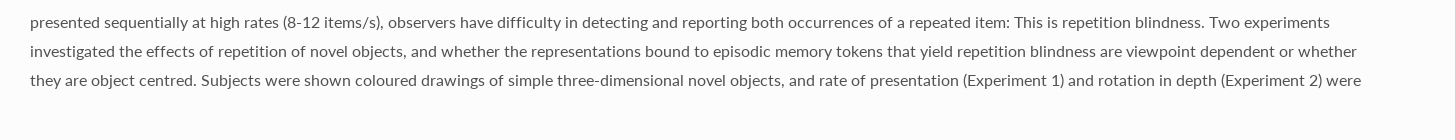presented sequentially at high rates (8-12 items/s), observers have difficulty in detecting and reporting both occurrences of a repeated item: This is repetition blindness. Two experiments investigated the effects of repetition of novel objects, and whether the representations bound to episodic memory tokens that yield repetition blindness are viewpoint dependent or whether they are object centred. Subjects were shown coloured drawings of simple three-dimensional novel objects, and rate of presentation (Experiment 1) and rotation in depth (Experiment 2) were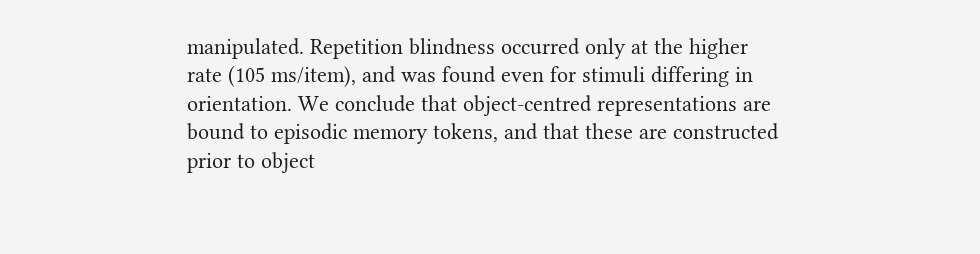manipulated. Repetition blindness occurred only at the higher rate (105 ms/item), and was found even for stimuli differing in orientation. We conclude that object-centred representations are bound to episodic memory tokens, and that these are constructed prior to object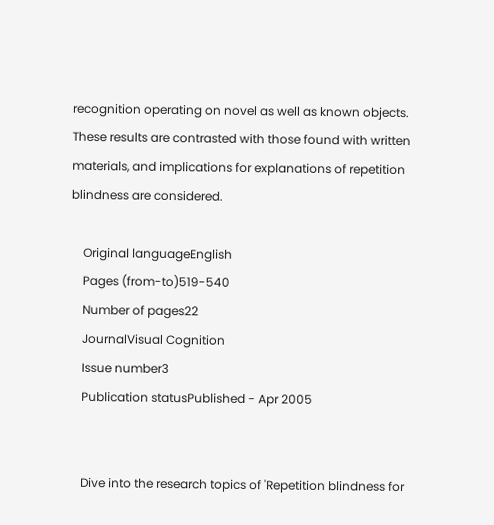recognition operating on novel as well as known objects. These results are contrasted with those found with written materials, and implications for explanations of repetition blindness are considered.

    Original languageEnglish
    Pages (from-to)519-540
    Number of pages22
    JournalVisual Cognition
    Issue number3
    Publication statusPublished - Apr 2005


    Dive into the research topics of 'Repetition blindness for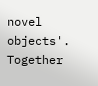novel objects'. Together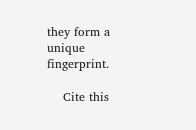they form a unique fingerprint.

    Cite this